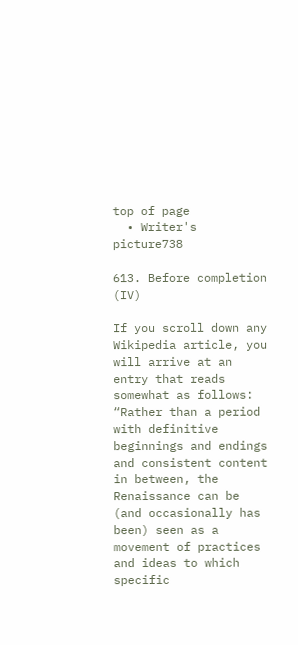top of page
  • Writer's picture738

613. Before completion (IV)

If you scroll down any Wikipedia article, you will arrive at an entry that reads somewhat as follows: “Rather than a period with definitive beginnings and endings and consistent content in between, the Renaissance can be (and occasionally has been) seen as a movement of practices and ideas to which specific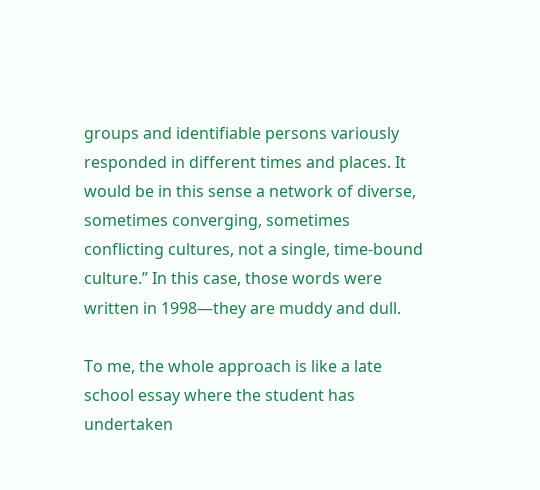groups and identifiable persons variously responded in different times and places. It would be in this sense a network of diverse, sometimes converging, sometimes conflicting cultures, not a single, time-bound culture.” In this case, those words were written in 1998—they are muddy and dull.

To me, the whole approach is like a late school essay where the student has undertaken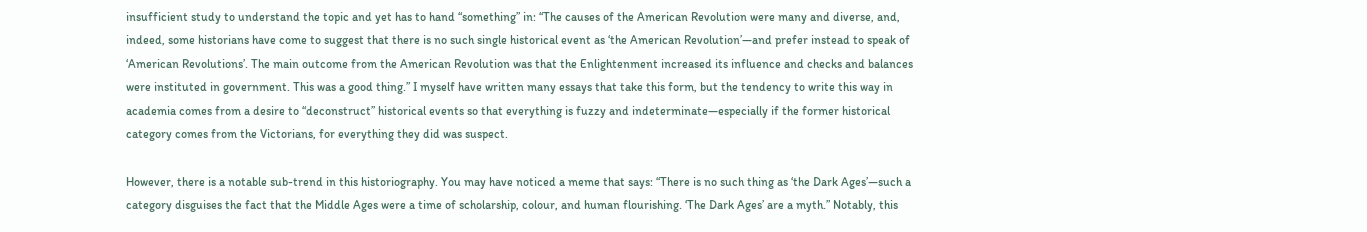insufficient study to understand the topic and yet has to hand “something” in: “The causes of the American Revolution were many and diverse, and, indeed, some historians have come to suggest that there is no such single historical event as ‘the American Revolution’—and prefer instead to speak of ‘American Revolutions’. The main outcome from the American Revolution was that the Enlightenment increased its influence and checks and balances were instituted in government. This was a good thing.” I myself have written many essays that take this form, but the tendency to write this way in academia comes from a desire to “deconstruct” historical events so that everything is fuzzy and indeterminate—especially if the former historical category comes from the Victorians, for everything they did was suspect.

However, there is a notable sub-trend in this historiography. You may have noticed a meme that says: “There is no such thing as ‘the Dark Ages’—such a category disguises the fact that the Middle Ages were a time of scholarship, colour, and human flourishing. ‘The Dark Ages’ are a myth.” Notably, this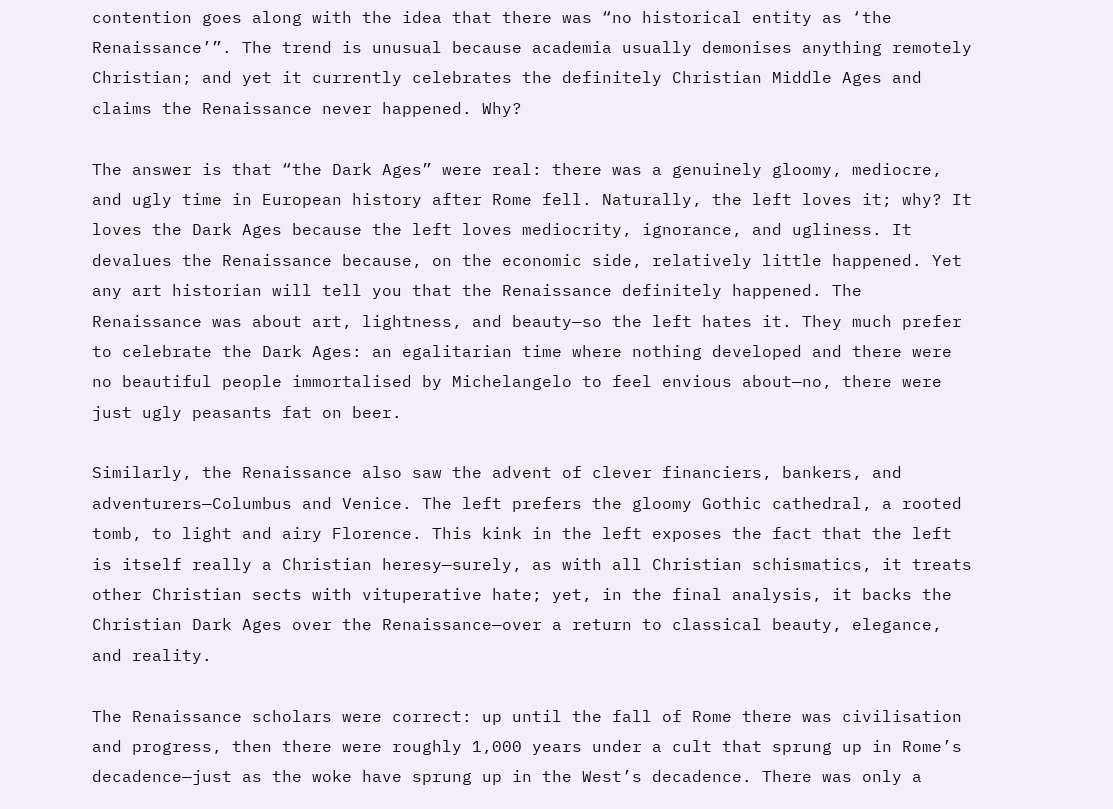contention goes along with the idea that there was “no historical entity as ‘the Renaissance’”. The trend is unusual because academia usually demonises anything remotely Christian; and yet it currently celebrates the definitely Christian Middle Ages and claims the Renaissance never happened. Why?

The answer is that “the Dark Ages” were real: there was a genuinely gloomy, mediocre, and ugly time in European history after Rome fell. Naturally, the left loves it; why? It loves the Dark Ages because the left loves mediocrity, ignorance, and ugliness. It devalues the Renaissance because, on the economic side, relatively little happened. Yet any art historian will tell you that the Renaissance definitely happened. The Renaissance was about art, lightness, and beauty—so the left hates it. They much prefer to celebrate the Dark Ages: an egalitarian time where nothing developed and there were no beautiful people immortalised by Michelangelo to feel envious about—no, there were just ugly peasants fat on beer.

Similarly, the Renaissance also saw the advent of clever financiers, bankers, and adventurers—Columbus and Venice. The left prefers the gloomy Gothic cathedral, a rooted tomb, to light and airy Florence. This kink in the left exposes the fact that the left is itself really a Christian heresy—surely, as with all Christian schismatics, it treats other Christian sects with vituperative hate; yet, in the final analysis, it backs the Christian Dark Ages over the Renaissance—over a return to classical beauty, elegance, and reality.

The Renaissance scholars were correct: up until the fall of Rome there was civilisation and progress, then there were roughly 1,000 years under a cult that sprung up in Rome’s decadence—just as the woke have sprung up in the West’s decadence. There was only a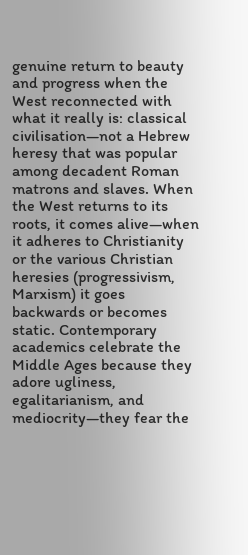genuine return to beauty and progress when the West reconnected with what it really is: classical civilisation—not a Hebrew heresy that was popular among decadent Roman matrons and slaves. When the West returns to its roots, it comes alive—when it adheres to Christianity or the various Christian heresies (progressivism, Marxism) it goes backwards or becomes static. Contemporary academics celebrate the Middle Ages because they adore ugliness, egalitarianism, and mediocrity—they fear the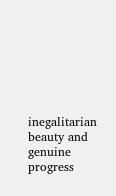inegalitarian beauty and genuine progress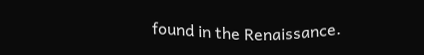found in the Renaissance.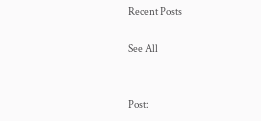Recent Posts

See All


Post: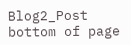Blog2_Post
bottom of page